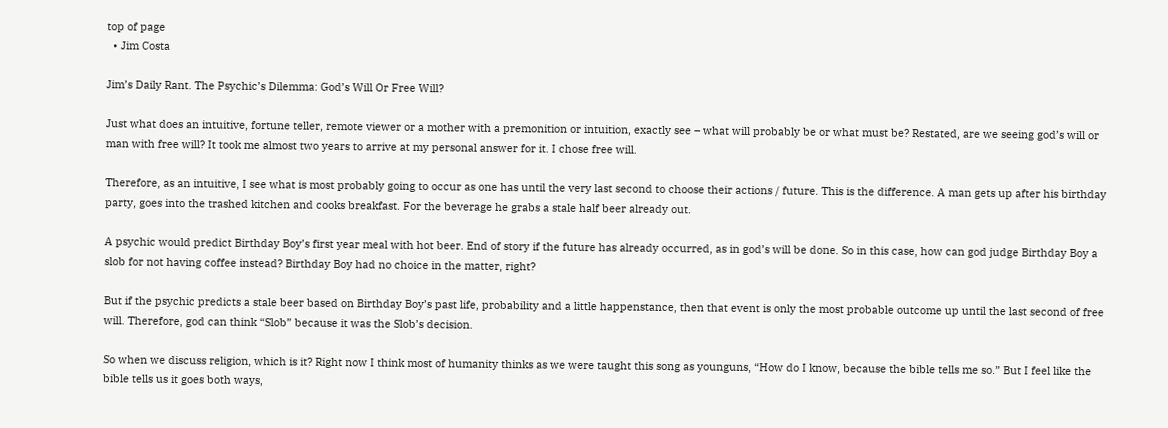top of page
  • Jim Costa

Jim’s Daily Rant. The Psychic’s Dilemma: God’s Will Or Free Will?

Just what does an intuitive, fortune teller, remote viewer or a mother with a premonition or intuition, exactly see – what will probably be or what must be? Restated, are we seeing god’s will or man with free will? It took me almost two years to arrive at my personal answer for it. I chose free will.

Therefore, as an intuitive, I see what is most probably going to occur as one has until the very last second to choose their actions / future. This is the difference. A man gets up after his birthday party, goes into the trashed kitchen and cooks breakfast. For the beverage he grabs a stale half beer already out.

A psychic would predict Birthday Boy’s first year meal with hot beer. End of story if the future has already occurred, as in god’s will be done. So in this case, how can god judge Birthday Boy a slob for not having coffee instead? Birthday Boy had no choice in the matter, right?

But if the psychic predicts a stale beer based on Birthday Boy’s past life, probability and a little happenstance, then that event is only the most probable outcome up until the last second of free will. Therefore, god can think “Slob” because it was the Slob’s decision.

So when we discuss religion, which is it? Right now I think most of humanity thinks as we were taught this song as younguns, “How do I know, because the bible tells me so.” But I feel like the bible tells us it goes both ways,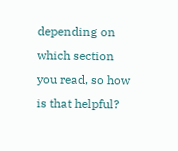depending on which section you read, so how is that helpful?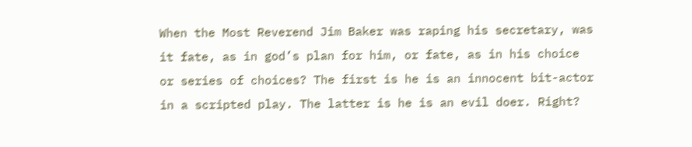When the Most Reverend Jim Baker was raping his secretary, was it fate, as in god’s plan for him, or fate, as in his choice or series of choices? The first is he is an innocent bit-actor in a scripted play. The latter is he is an evil doer. Right?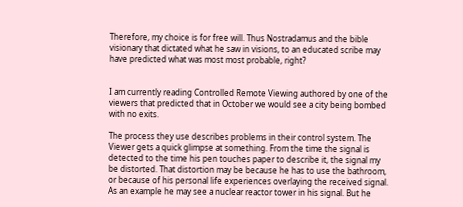Therefore, my choice is for free will. Thus Nostradamus and the bible visionary that dictated what he saw in visions, to an educated scribe may have predicted what was most most probable, right?


I am currently reading Controlled Remote Viewing authored by one of the viewers that predicted that in October we would see a city being bombed with no exits.

The process they use describes problems in their control system. The Viewer gets a quick glimpse at something. From the time the signal is detected to the time his pen touches paper to describe it, the signal my be distorted. That distortion may be because he has to use the bathroom, or because of his personal life experiences overlaying the received signal. As an example he may see a nuclear reactor tower in his signal. But he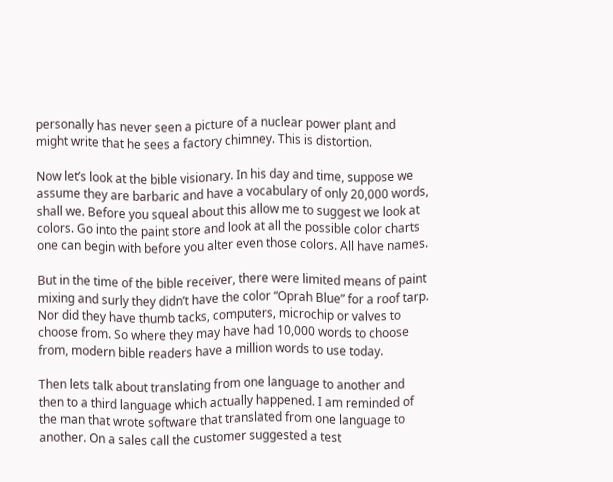personally has never seen a picture of a nuclear power plant and might write that he sees a factory chimney. This is distortion.

Now let’s look at the bible visionary. In his day and time, suppose we assume they are barbaric and have a vocabulary of only 20,000 words, shall we. Before you squeal about this allow me to suggest we look at colors. Go into the paint store and look at all the possible color charts one can begin with before you alter even those colors. All have names.

But in the time of the bible receiver, there were limited means of paint mixing and surly they didn’t have the color “Oprah Blue” for a roof tarp. Nor did they have thumb tacks, computers, microchip or valves to choose from. So where they may have had 10,000 words to choose from, modern bible readers have a million words to use today.

Then lets talk about translating from one language to another and then to a third language which actually happened. I am reminded of the man that wrote software that translated from one language to another. On a sales call the customer suggested a test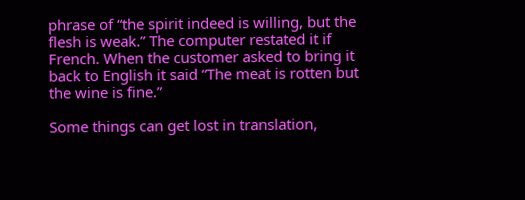phrase of “the spirit indeed is willing, but the flesh is weak.” The computer restated it if French. When the customer asked to bring it back to English it said “The meat is rotten but the wine is fine.”

Some things can get lost in translation,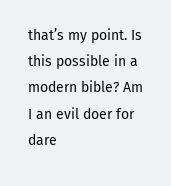that’s my point. Is this possible in a modern bible? Am I an evil doer for dare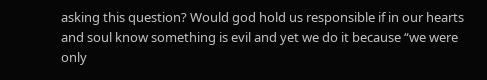asking this question? Would god hold us responsible if in our hearts and soul know something is evil and yet we do it because “we were only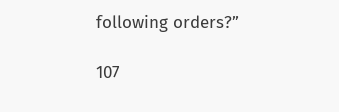following orders?”

107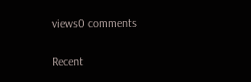views0 comments

Recent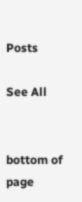Posts

See All


bottom of page